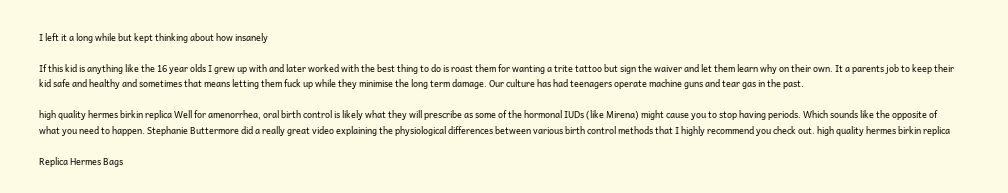I left it a long while but kept thinking about how insanely

If this kid is anything like the 16 year olds I grew up with and later worked with the best thing to do is roast them for wanting a trite tattoo but sign the waiver and let them learn why on their own. It a parents job to keep their kid safe and healthy and sometimes that means letting them fuck up while they minimise the long term damage. Our culture has had teenagers operate machine guns and tear gas in the past.

high quality hermes birkin replica Well for amenorrhea, oral birth control is likely what they will prescribe as some of the hormonal IUDs (like Mirena) might cause you to stop having periods. Which sounds like the opposite of what you need to happen. Stephanie Buttermore did a really great video explaining the physiological differences between various birth control methods that I highly recommend you check out. high quality hermes birkin replica

Replica Hermes Bags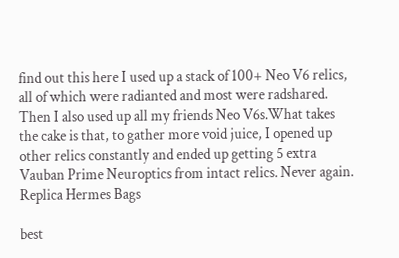find out this here I used up a stack of 100+ Neo V6 relics, all of which were radianted and most were radshared. Then I also used up all my friends Neo V6s.What takes the cake is that, to gather more void juice, I opened up other relics constantly and ended up getting 5 extra Vauban Prime Neuroptics from intact relics. Never again. Replica Hermes Bags

best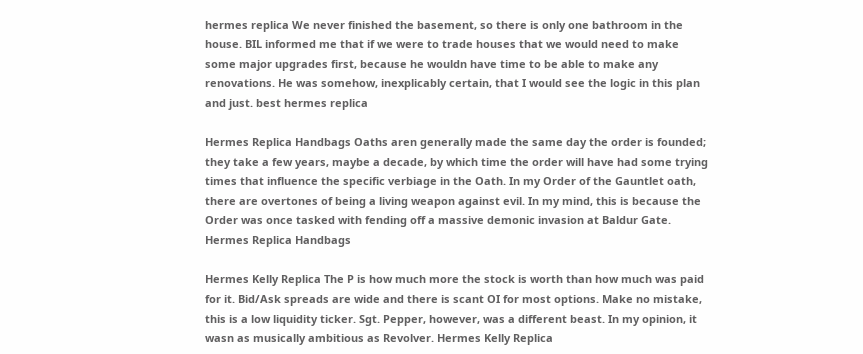hermes replica We never finished the basement, so there is only one bathroom in the house. BIL informed me that if we were to trade houses that we would need to make some major upgrades first, because he wouldn have time to be able to make any renovations. He was somehow, inexplicably certain, that I would see the logic in this plan and just. best hermes replica

Hermes Replica Handbags Oaths aren generally made the same day the order is founded; they take a few years, maybe a decade, by which time the order will have had some trying times that influence the specific verbiage in the Oath. In my Order of the Gauntlet oath, there are overtones of being a living weapon against evil. In my mind, this is because the Order was once tasked with fending off a massive demonic invasion at Baldur Gate. Hermes Replica Handbags

Hermes Kelly Replica The P is how much more the stock is worth than how much was paid for it. Bid/Ask spreads are wide and there is scant OI for most options. Make no mistake, this is a low liquidity ticker. Sgt. Pepper, however, was a different beast. In my opinion, it wasn as musically ambitious as Revolver. Hermes Kelly Replica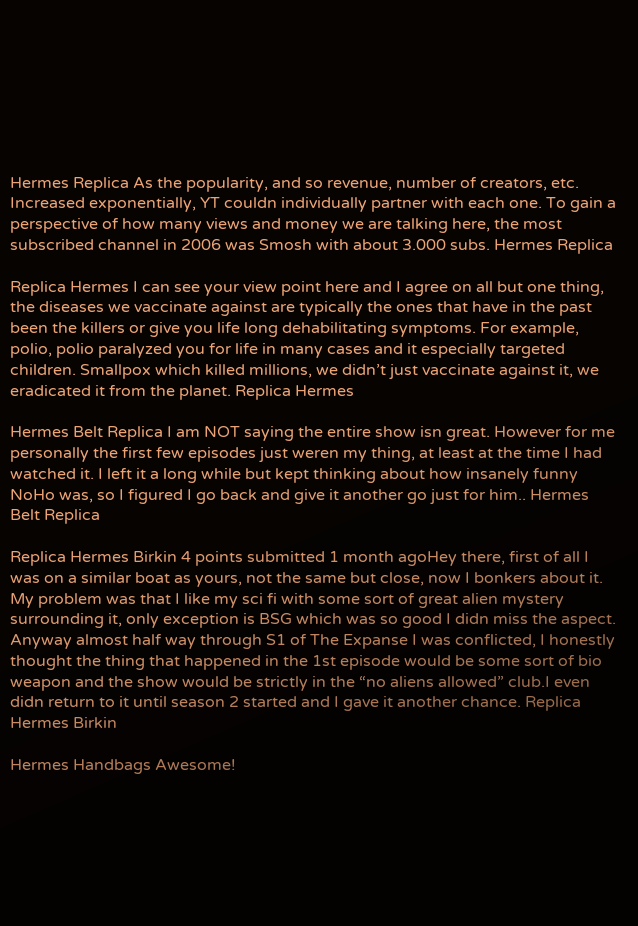Hermes Replica As the popularity, and so revenue, number of creators, etc. Increased exponentially, YT couldn individually partner with each one. To gain a perspective of how many views and money we are talking here, the most subscribed channel in 2006 was Smosh with about 3.000 subs. Hermes Replica

Replica Hermes I can see your view point here and I agree on all but one thing, the diseases we vaccinate against are typically the ones that have in the past been the killers or give you life long dehabilitating symptoms. For example, polio, polio paralyzed you for life in many cases and it especially targeted children. Smallpox which killed millions, we didn’t just vaccinate against it, we eradicated it from the planet. Replica Hermes

Hermes Belt Replica I am NOT saying the entire show isn great. However for me personally the first few episodes just weren my thing, at least at the time I had watched it. I left it a long while but kept thinking about how insanely funny NoHo was, so I figured I go back and give it another go just for him.. Hermes Belt Replica

Replica Hermes Birkin 4 points submitted 1 month agoHey there, first of all I was on a similar boat as yours, not the same but close, now I bonkers about it. My problem was that I like my sci fi with some sort of great alien mystery surrounding it, only exception is BSG which was so good I didn miss the aspect. Anyway almost half way through S1 of The Expanse I was conflicted, I honestly thought the thing that happened in the 1st episode would be some sort of bio weapon and the show would be strictly in the “no aliens allowed” club.I even didn return to it until season 2 started and I gave it another chance. Replica Hermes Birkin

Hermes Handbags Awesome!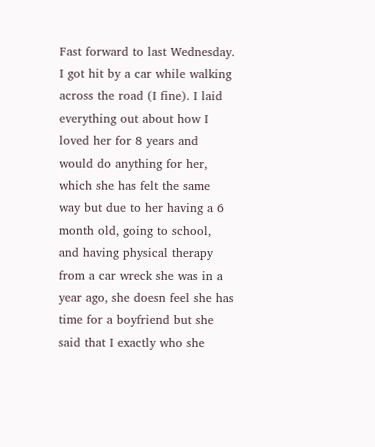Fast forward to last Wednesday. I got hit by a car while walking across the road (I fine). I laid everything out about how I loved her for 8 years and would do anything for her, which she has felt the same way but due to her having a 6 month old, going to school, and having physical therapy from a car wreck she was in a year ago, she doesn feel she has time for a boyfriend but she said that I exactly who she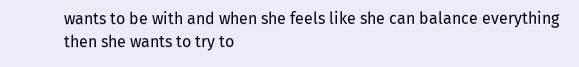wants to be with and when she feels like she can balance everything then she wants to try to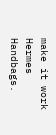make it work Hermes Handbags.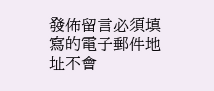發佈留言必須填寫的電子郵件地址不會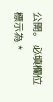公開。 必填欄位標示為 *